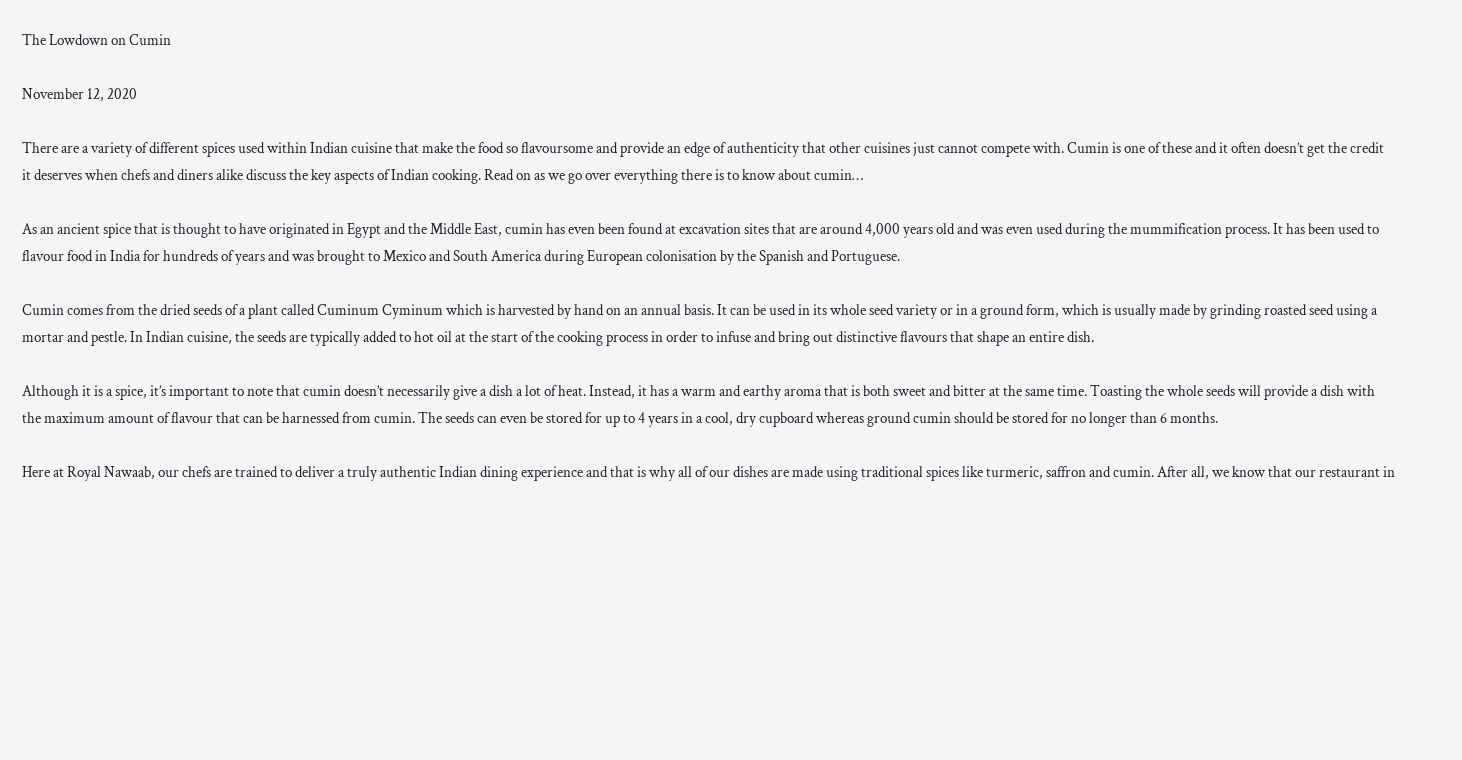The Lowdown on Cumin

November 12, 2020

There are a variety of different spices used within Indian cuisine that make the food so flavoursome and provide an edge of authenticity that other cuisines just cannot compete with. Cumin is one of these and it often doesn’t get the credit it deserves when chefs and diners alike discuss the key aspects of Indian cooking. Read on as we go over everything there is to know about cumin…

As an ancient spice that is thought to have originated in Egypt and the Middle East, cumin has even been found at excavation sites that are around 4,000 years old and was even used during the mummification process. It has been used to flavour food in India for hundreds of years and was brought to Mexico and South America during European colonisation by the Spanish and Portuguese.

Cumin comes from the dried seeds of a plant called Cuminum Cyminum which is harvested by hand on an annual basis. It can be used in its whole seed variety or in a ground form, which is usually made by grinding roasted seed using a mortar and pestle. In Indian cuisine, the seeds are typically added to hot oil at the start of the cooking process in order to infuse and bring out distinctive flavours that shape an entire dish.

Although it is a spice, it’s important to note that cumin doesn’t necessarily give a dish a lot of heat. Instead, it has a warm and earthy aroma that is both sweet and bitter at the same time. Toasting the whole seeds will provide a dish with the maximum amount of flavour that can be harnessed from cumin. The seeds can even be stored for up to 4 years in a cool, dry cupboard whereas ground cumin should be stored for no longer than 6 months.

Here at Royal Nawaab, our chefs are trained to deliver a truly authentic Indian dining experience and that is why all of our dishes are made using traditional spices like turmeric, saffron and cumin. After all, we know that our restaurant in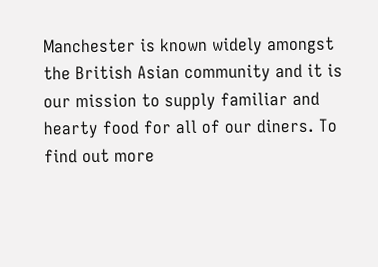Manchester is known widely amongst the British Asian community and it is our mission to supply familiar and hearty food for all of our diners. To find out more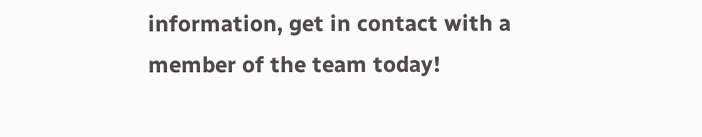information, get in contact with a member of the team today!